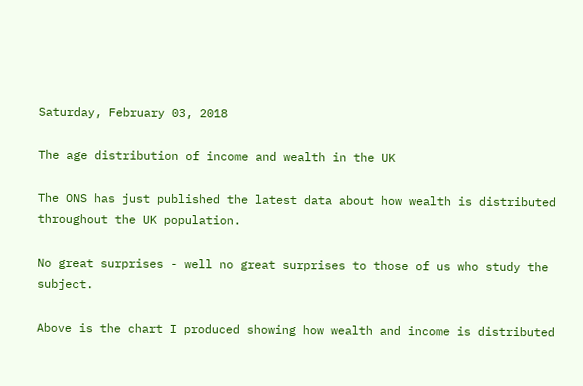Saturday, February 03, 2018

The age distribution of income and wealth in the UK

The ONS has just published the latest data about how wealth is distributed throughout the UK population.

No great surprises - well no great surprises to those of us who study the subject.

Above is the chart I produced showing how wealth and income is distributed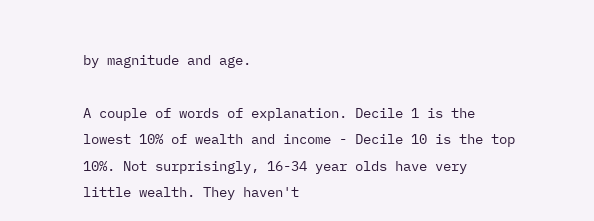by magnitude and age.

A couple of words of explanation. Decile 1 is the lowest 10% of wealth and income - Decile 10 is the top 10%. Not surprisingly, 16-34 year olds have very little wealth. They haven't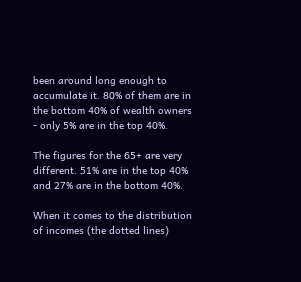been around long enough to accumulate it. 80% of them are in the bottom 40% of wealth owners - only 5% are in the top 40%.

The figures for the 65+ are very different. 51% are in the top 40% and 27% are in the bottom 40%.

When it comes to the distribution of incomes (the dotted lines)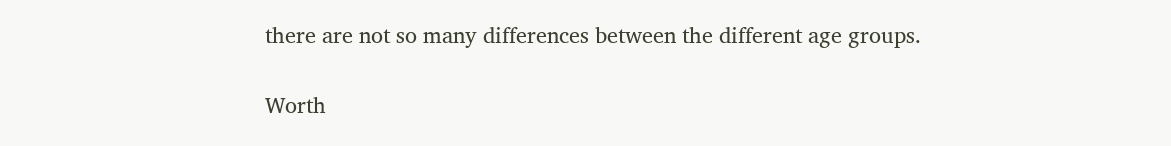there are not so many differences between the different age groups.

Worth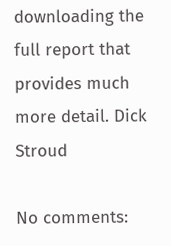downloading the full report that provides much more detail. Dick Stroud

No comments: